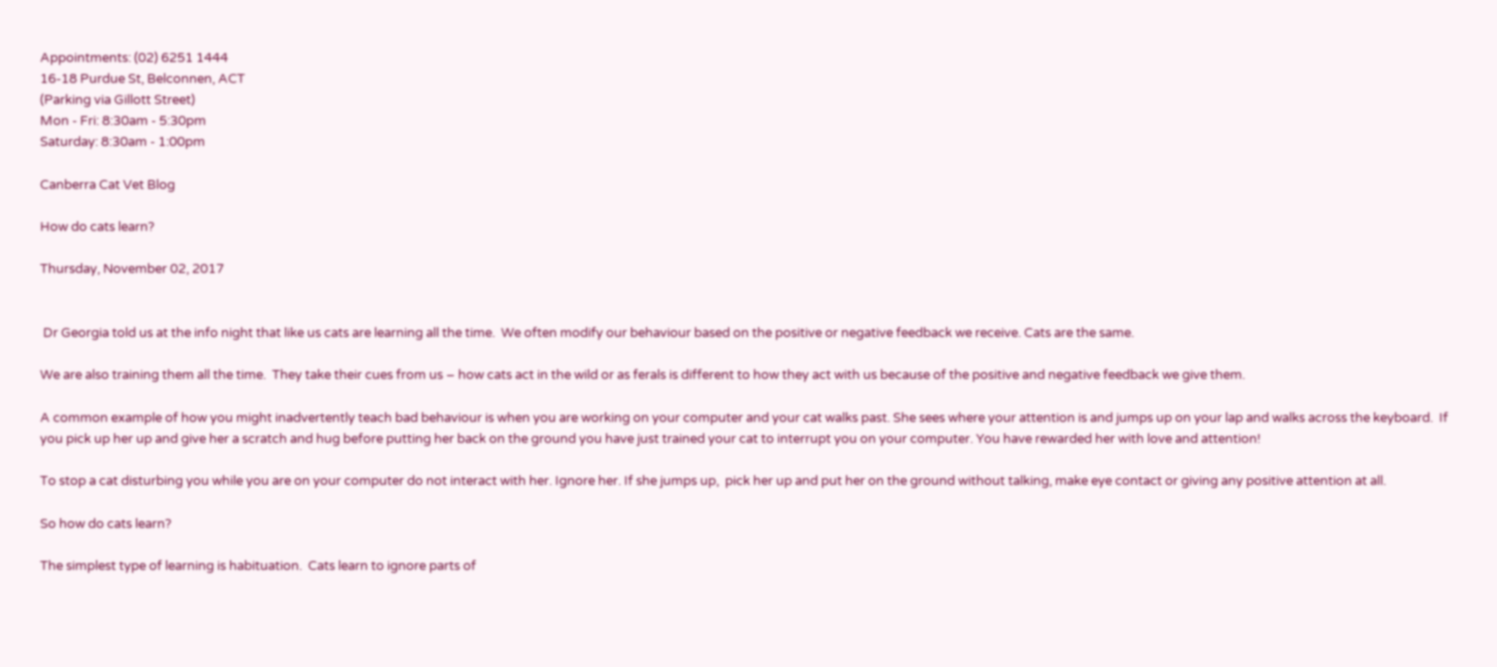Appointments: (02) 6251 1444
16-18 Purdue St, Belconnen, ACT
(Parking via Gillott Street)
Mon - Fri: 8:30am - 5:30pm
Saturday: 8:30am - 1:00pm

Canberra Cat Vet Blog

How do cats learn?

Thursday, November 02, 2017


 Dr Georgia told us at the info night that like us cats are learning all the time.  We often modify our behaviour based on the positive or negative feedback we receive. Cats are the same.

We are also training them all the time.  They take their cues from us – how cats act in the wild or as ferals is different to how they act with us because of the positive and negative feedback we give them.

A common example of how you might inadvertently teach bad behaviour is when you are working on your computer and your cat walks past. She sees where your attention is and jumps up on your lap and walks across the keyboard.  If you pick up her up and give her a scratch and hug before putting her back on the ground you have just trained your cat to interrupt you on your computer. You have rewarded her with love and attention!

To stop a cat disturbing you while you are on your computer do not interact with her. Ignore her. If she jumps up,  pick her up and put her on the ground without talking, make eye contact or giving any positive attention at all.

So how do cats learn?

The simplest type of learning is habituation.  Cats learn to ignore parts of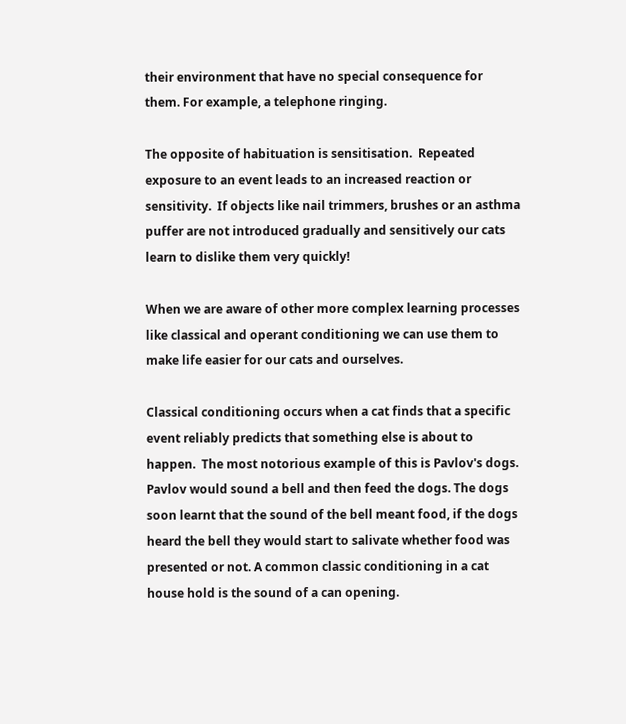their environment that have no special consequence for them. For example, a telephone ringing.

The opposite of habituation is sensitisation.  Repeated exposure to an event leads to an increased reaction or sensitivity.  If objects like nail trimmers, brushes or an asthma puffer are not introduced gradually and sensitively our cats learn to dislike them very quickly!

When we are aware of other more complex learning processes like classical and operant conditioning we can use them to make life easier for our cats and ourselves.

Classical conditioning occurs when a cat finds that a specific event reliably predicts that something else is about to happen.  The most notorious example of this is Pavlov's dogs.   Pavlov would sound a bell and then feed the dogs. The dogs soon learnt that the sound of the bell meant food, if the dogs heard the bell they would start to salivate whether food was presented or not. A common classic conditioning in a cat house hold is the sound of a can opening.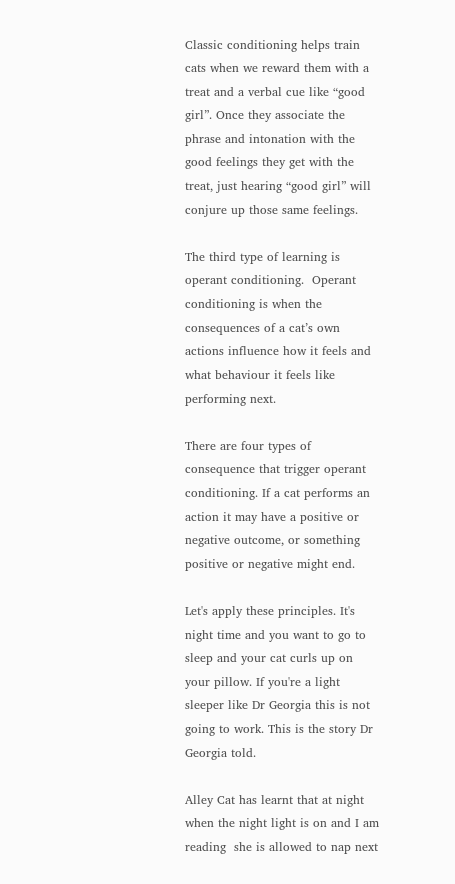Classic conditioning helps train cats when we reward them with a treat and a verbal cue like “good girl”. Once they associate the phrase and intonation with the good feelings they get with the treat, just hearing “good girl” will conjure up those same feelings.

The third type of learning is operant conditioning.  Operant conditioning is when the consequences of a cat’s own actions influence how it feels and what behaviour it feels like performing next.

There are four types of consequence that trigger operant conditioning. If a cat performs an action it may have a positive or negative outcome, or something positive or negative might end.

Let's apply these principles. It's night time and you want to go to sleep and your cat curls up on your pillow. If you're a light sleeper like Dr Georgia this is not going to work. This is the story Dr Georgia told.

Alley Cat has learnt that at night when the night light is on and I am reading  she is allowed to nap next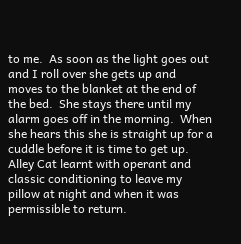to me.  As soon as the light goes out and I roll over she gets up and moves to the blanket at the end of the bed.  She stays there until my alarm goes off in the morning.  When she hears this she is straight up for a cuddle before it is time to get up. Alley Cat learnt with operant and classic conditioning to leave my pillow at night and when it was permissible to return.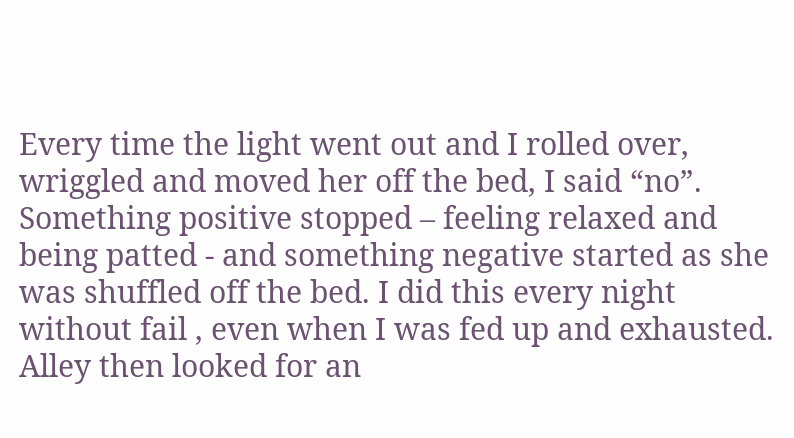Every time the light went out and I rolled over, wriggled and moved her off the bed, I said “no”.  Something positive stopped – feeling relaxed and being patted - and something negative started as she was shuffled off the bed. I did this every night without fail , even when I was fed up and exhausted. Alley then looked for an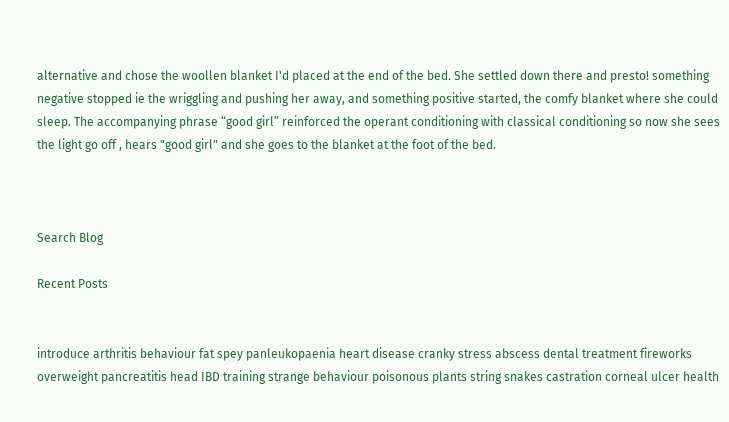alternative and chose the woollen blanket I'd placed at the end of the bed. She settled down there and presto! something negative stopped ie the wriggling and pushing her away, and something positive started, the comfy blanket where she could sleep. The accompanying phrase “good girl” reinforced the operant conditioning with classical conditioning so now she sees the light go off , hears "good girl" and she goes to the blanket at the foot of the bed.



Search Blog

Recent Posts


introduce arthritis behaviour fat spey panleukopaenia heart disease cranky stress abscess dental treatment fireworks overweight pancreatitis head IBD training strange behaviour poisonous plants string snakes castration corneal ulcer health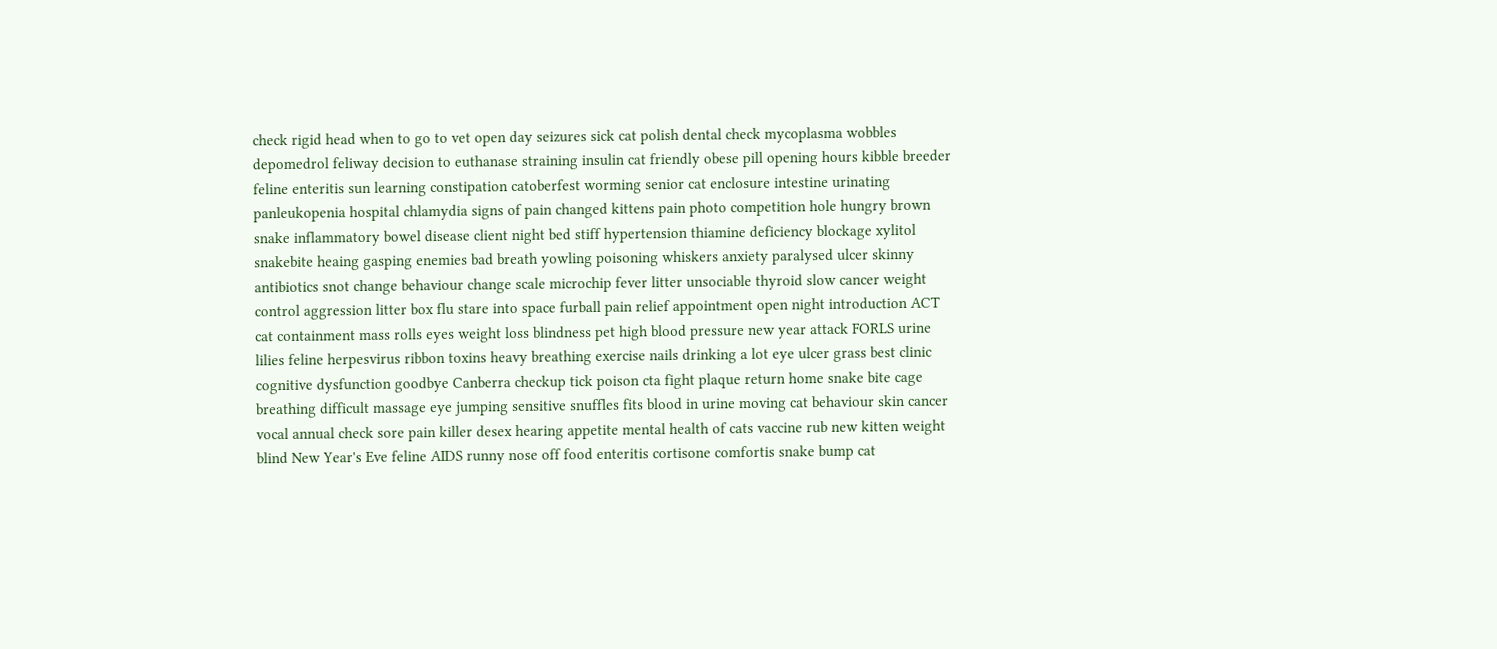check rigid head when to go to vet open day seizures sick cat polish dental check mycoplasma wobbles depomedrol feliway decision to euthanase straining insulin cat friendly obese pill opening hours kibble breeder feline enteritis sun learning constipation catoberfest worming senior cat enclosure intestine urinating panleukopenia hospital chlamydia signs of pain changed kittens pain photo competition hole hungry brown snake inflammatory bowel disease client night bed stiff hypertension thiamine deficiency blockage xylitol snakebite heaing gasping enemies bad breath yowling poisoning whiskers anxiety paralysed ulcer skinny antibiotics snot change behaviour change scale microchip fever litter unsociable thyroid slow cancer weight control aggression litter box flu stare into space furball pain relief appointment open night introduction ACT cat containment mass rolls eyes weight loss blindness pet high blood pressure new year attack FORLS urine lilies feline herpesvirus ribbon toxins heavy breathing exercise nails drinking a lot eye ulcer grass best clinic cognitive dysfunction goodbye Canberra checkup tick poison cta fight plaque return home snake bite cage breathing difficult massage eye jumping sensitive snuffles fits blood in urine moving cat behaviour skin cancer vocal annual check sore pain killer desex hearing appetite mental health of cats vaccine rub new kitten weight blind New Year's Eve feline AIDS runny nose off food enteritis cortisone comfortis snake bump cat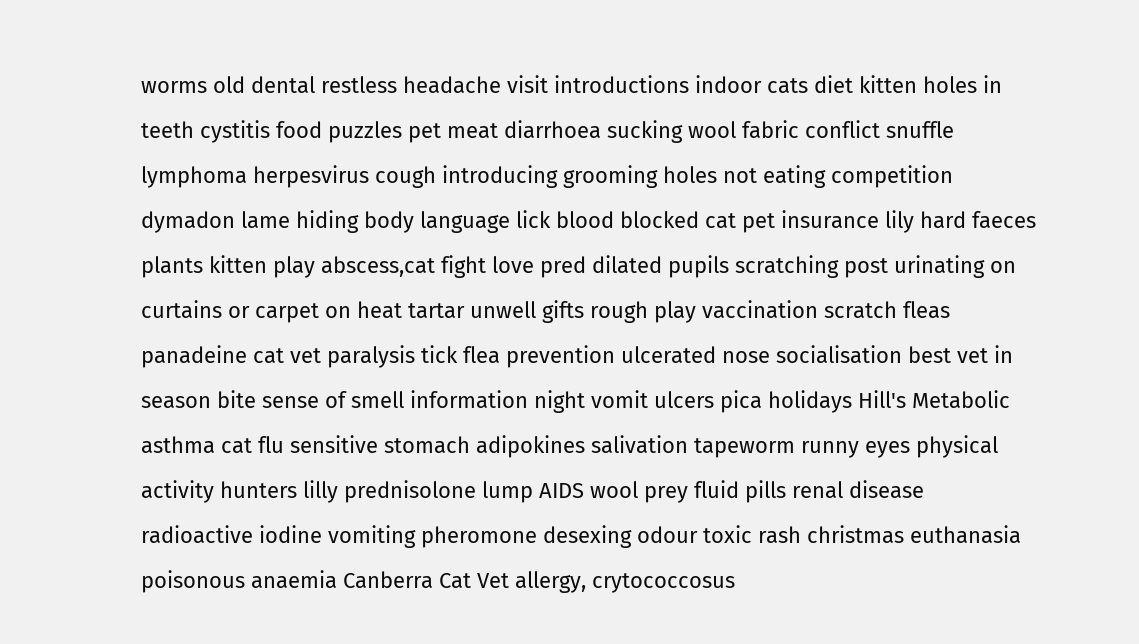worms old dental restless headache visit introductions indoor cats diet kitten holes in teeth cystitis food puzzles pet meat diarrhoea sucking wool fabric conflict snuffle lymphoma herpesvirus cough introducing grooming holes not eating competition dymadon lame hiding body language lick blood blocked cat pet insurance lily hard faeces plants kitten play abscess,cat fight love pred dilated pupils scratching post urinating on curtains or carpet on heat tartar unwell gifts rough play vaccination scratch fleas panadeine cat vet paralysis tick flea prevention ulcerated nose socialisation best vet in season bite sense of smell information night vomit ulcers pica holidays Hill's Metabolic asthma cat flu sensitive stomach adipokines salivation tapeworm runny eyes physical activity hunters lilly prednisolone lump AIDS wool prey fluid pills renal disease radioactive iodine vomiting pheromone desexing odour toxic rash christmas euthanasia poisonous anaemia Canberra Cat Vet allergy, crytococcosus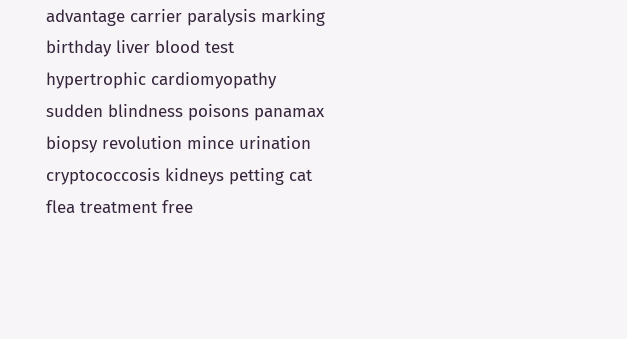advantage carrier paralysis marking birthday liver blood test hypertrophic cardiomyopathy sudden blindness poisons panamax biopsy revolution mince urination cryptococcosis kidneys petting cat flea treatment free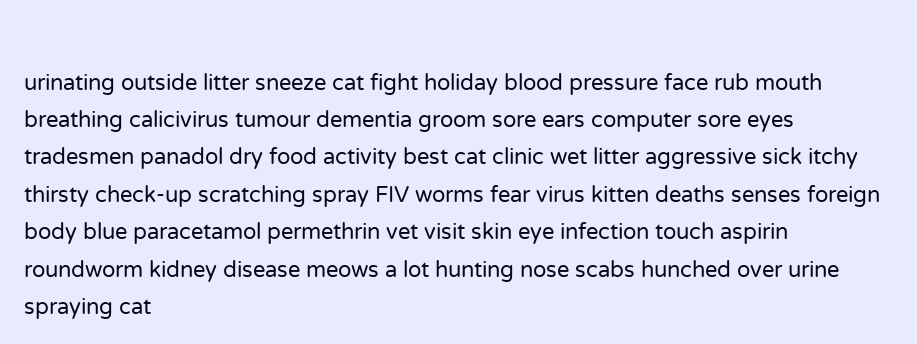urinating outside litter sneeze cat fight holiday blood pressure face rub mouth breathing calicivirus tumour dementia groom sore ears computer sore eyes tradesmen panadol dry food activity best cat clinic wet litter aggressive sick itchy thirsty check-up scratching spray FIV worms fear virus kitten deaths senses foreign body blue paracetamol permethrin vet visit skin eye infection touch aspirin roundworm kidney disease meows a lot hunting nose scabs hunched over urine spraying cat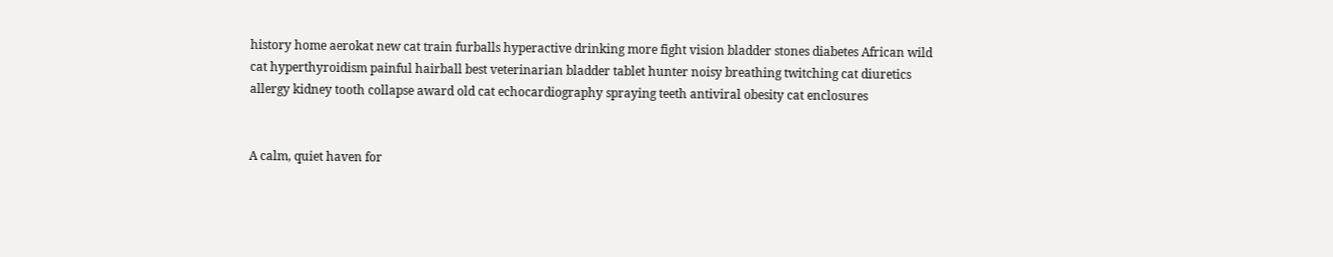history home aerokat new cat train furballs hyperactive drinking more fight vision bladder stones diabetes African wild cat hyperthyroidism painful hairball best veterinarian bladder tablet hunter noisy breathing twitching cat diuretics allergy kidney tooth collapse award old cat echocardiography spraying teeth antiviral obesity cat enclosures


A calm, quiet haven for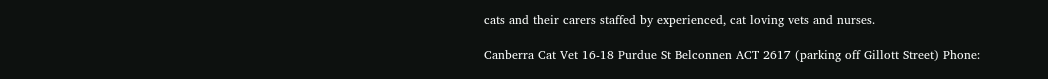cats and their carers staffed by experienced, cat loving vets and nurses.

Canberra Cat Vet 16-18 Purdue St Belconnen ACT 2617 (parking off Gillott Street) Phone: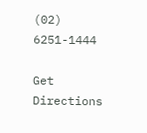(02) 6251-1444

Get Directions